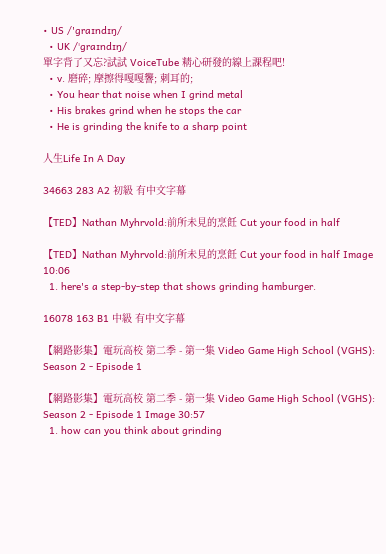• US /'ɡraɪndɪŋ/
  • UK /ˈgraɪndɪŋ/
單字背了又忘?試試 VoiceTube 精心研發的線上課程吧!
  • v. 磨碎; 摩擦得嘎嘎響; 刺耳的;
  • You hear that noise when I grind metal
  • His brakes grind when he stops the car
  • He is grinding the knife to a sharp point

人生Life In A Day

34663 283 A2 初級 有中文字幕

【TED】Nathan Myhrvold:前所未見的烹飪 Cut your food in half

【TED】Nathan Myhrvold:前所未見的烹飪 Cut your food in half Image 10:06
  1. here's a step-by-step that shows grinding hamburger.

16078 163 B1 中級 有中文字幕

【網路影集】電玩高校 第二季 - 第一集 Video Game High School (VGHS): Season 2 - Episode 1

【網路影集】電玩高校 第二季 - 第一集 Video Game High School (VGHS): Season 2 - Episode 1 Image 30:57
  1. how can you think about grinding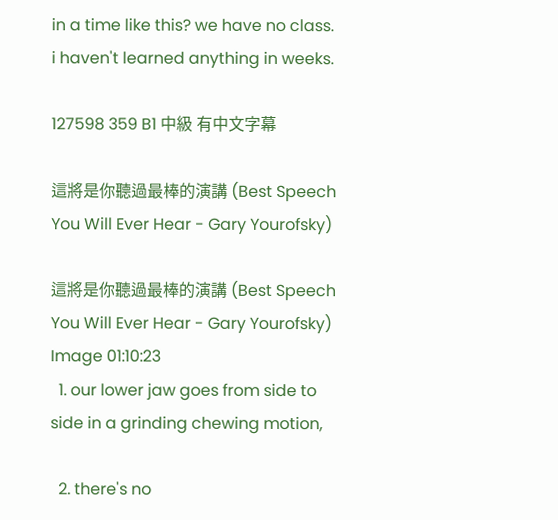in a time like this? we have no class. i haven't learned anything in weeks.

127598 359 B1 中級 有中文字幕

這將是你聽過最棒的演講 (Best Speech You Will Ever Hear - Gary Yourofsky)

這將是你聽過最棒的演講 (Best Speech You Will Ever Hear - Gary Yourofsky) Image 01:10:23
  1. our lower jaw goes from side to side in a grinding chewing motion,

  2. there's no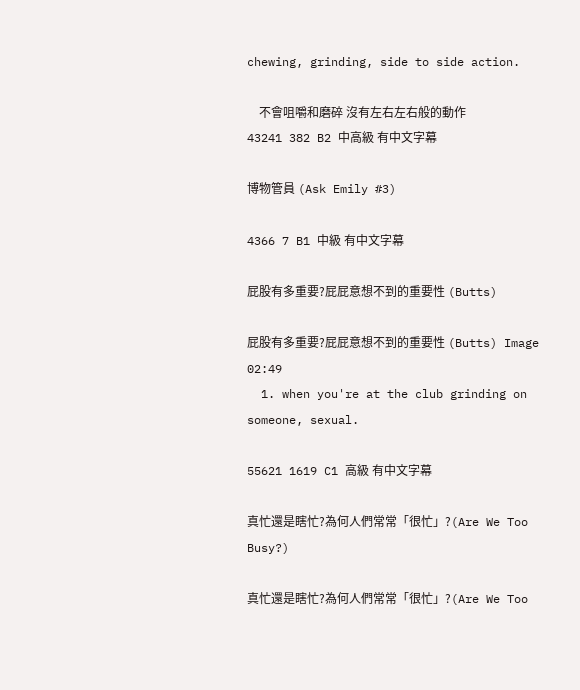chewing, grinding, side to side action.

    不會咀嚼和磨碎 沒有左右左右般的動作
43241 382 B2 中高級 有中文字幕

博物管員 (Ask Emily #3)

4366 7 B1 中級 有中文字幕

屁股有多重要?屁屁意想不到的重要性 (Butts)

屁股有多重要?屁屁意想不到的重要性 (Butts) Image 02:49
  1. when you're at the club grinding on someone, sexual.

55621 1619 C1 高級 有中文字幕

真忙還是瞎忙?為何人們常常「很忙」?(Are We Too Busy?)

真忙還是瞎忙?為何人們常常「很忙」?(Are We Too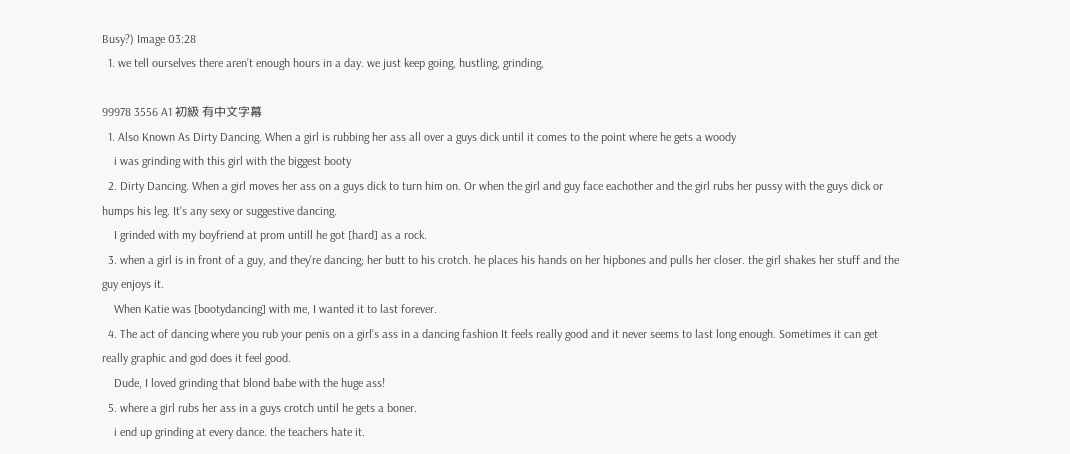Busy?) Image 03:28
  1. we tell ourselves there aren’t enough hours in a day. we just keep going, hustling, grinding,

99978 3556 A1 初級 有中文字幕
  1. Also Known As Dirty Dancing. When a girl is rubbing her ass all over a guys dick until it comes to the point where he gets a woody
    i was grinding with this girl with the biggest booty
  2. Dirty Dancing. When a girl moves her ass on a guys dick to turn him on. Or when the girl and guy face eachother and the girl rubs her pussy with the guys dick or humps his leg. It's any sexy or suggestive dancing.
    I grinded with my boyfriend at prom untill he got [hard] as a rock.
  3. when a girl is in front of a guy, and they're dancing; her butt to his crotch. he places his hands on her hipbones and pulls her closer. the girl shakes her stuff and the guy enjoys it.
    When Katie was [bootydancing] with me, I wanted it to last forever.
  4. The act of dancing where you rub your penis on a girl's ass in a dancing fashion It feels really good and it never seems to last long enough. Sometimes it can get really graphic and god does it feel good.
    Dude, I loved grinding that blond babe with the huge ass!
  5. where a girl rubs her ass in a guys crotch until he gets a boner.
    i end up grinding at every dance. the teachers hate it.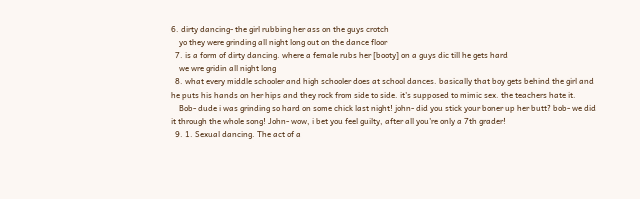6. dirty dancing- the girl rubbing her ass on the guys crotch
    yo they were grinding all night long out on the dance floor
  7. is a form of dirty dancing. where a female rubs her [booty] on a guys dic till he gets hard
    we wre gridin all night long
  8. what every middle schooler and high schooler does at school dances. basically that boy gets behind the girl and he puts his hands on her hips and they rock from side to side. it's supposed to mimic sex. the teachers hate it.
    Bob- dude i was grinding so hard on some chick last night! john- did you stick your boner up her butt? bob- we did it through the whole song! John- wow, i bet you feel guilty, after all you're only a 7th grader!
  9. 1. Sexual dancing. The act of a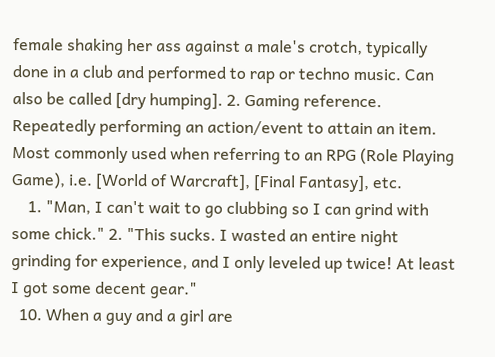female shaking her ass against a male's crotch, typically done in a club and performed to rap or techno music. Can also be called [dry humping]. 2. Gaming reference. Repeatedly performing an action/event to attain an item. Most commonly used when referring to an RPG (Role Playing Game), i.e. [World of Warcraft], [Final Fantasy], etc.
    1. "Man, I can't wait to go clubbing so I can grind with some chick." 2. "This sucks. I wasted an entire night grinding for experience, and I only leveled up twice! At least I got some decent gear."
  10. When a guy and a girl are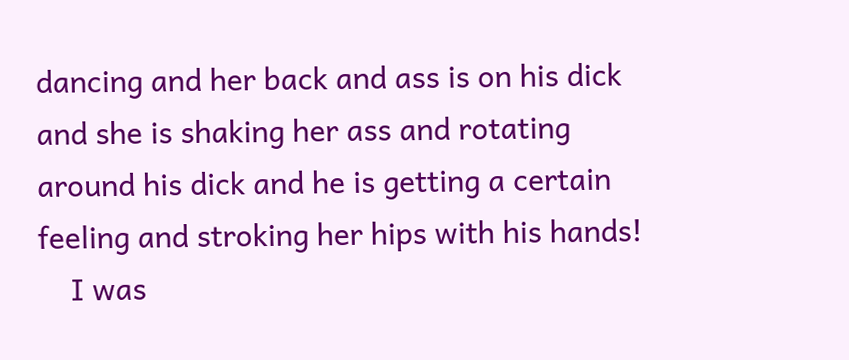dancing and her back and ass is on his dick and she is shaking her ass and rotating around his dick and he is getting a certain feeling and stroking her hips with his hands!
    I was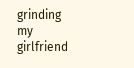grinding my girlfriend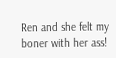Ren and she felt my boner with her ass!